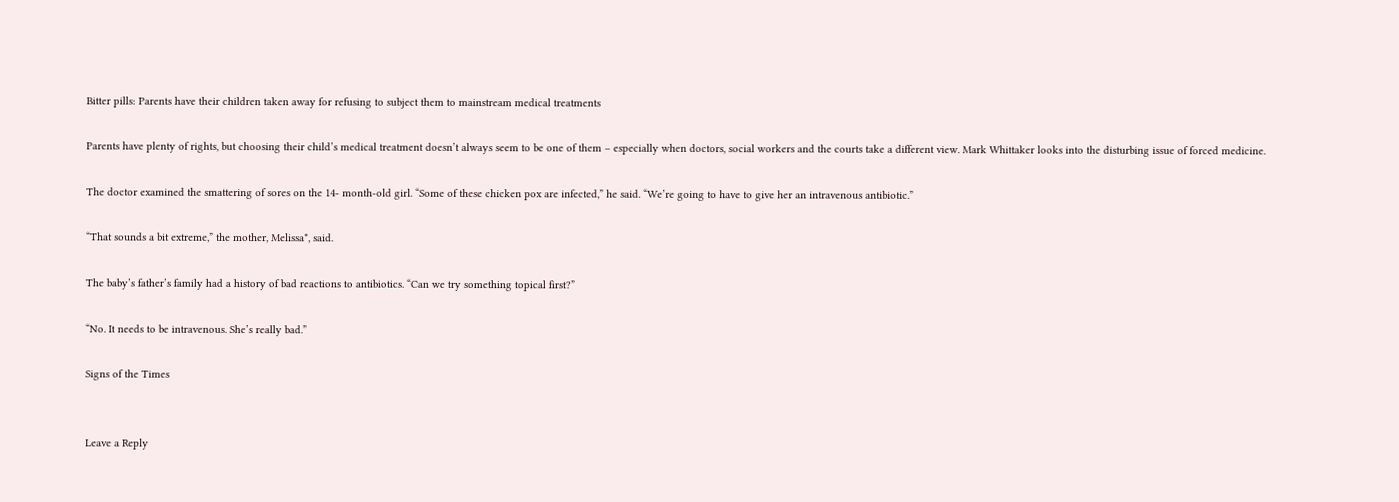Bitter pills: Parents have their children taken away for refusing to subject them to mainstream medical treatments

Parents have plenty of rights, but choosing their child’s medical treatment doesn’t always seem to be one of them – especially when doctors, social workers and the courts take a different view. Mark Whittaker looks into the disturbing issue of forced medicine.

The doctor examined the smattering of sores on the 14- month-old girl. “Some of these chicken pox are infected,” he said. “We’re going to have to give her an intravenous antibiotic.”

“That sounds a bit extreme,” the mother, Melissa*, said.

The baby’s father’s family had a history of bad reactions to antibiotics. “Can we try something topical first?”

“No. It needs to be intravenous. She’s really bad.”

Signs of the Times


Leave a Reply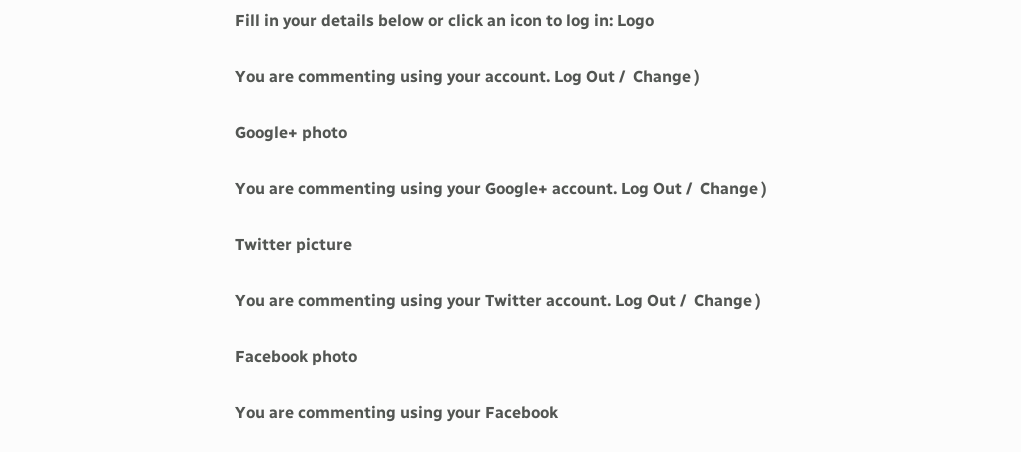Fill in your details below or click an icon to log in: Logo

You are commenting using your account. Log Out /  Change )

Google+ photo

You are commenting using your Google+ account. Log Out /  Change )

Twitter picture

You are commenting using your Twitter account. Log Out /  Change )

Facebook photo

You are commenting using your Facebook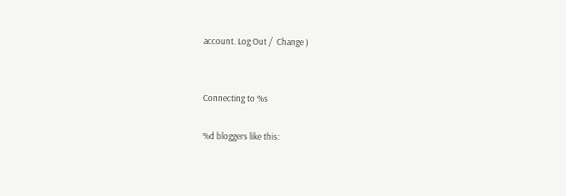account. Log Out /  Change )


Connecting to %s

%d bloggers like this: